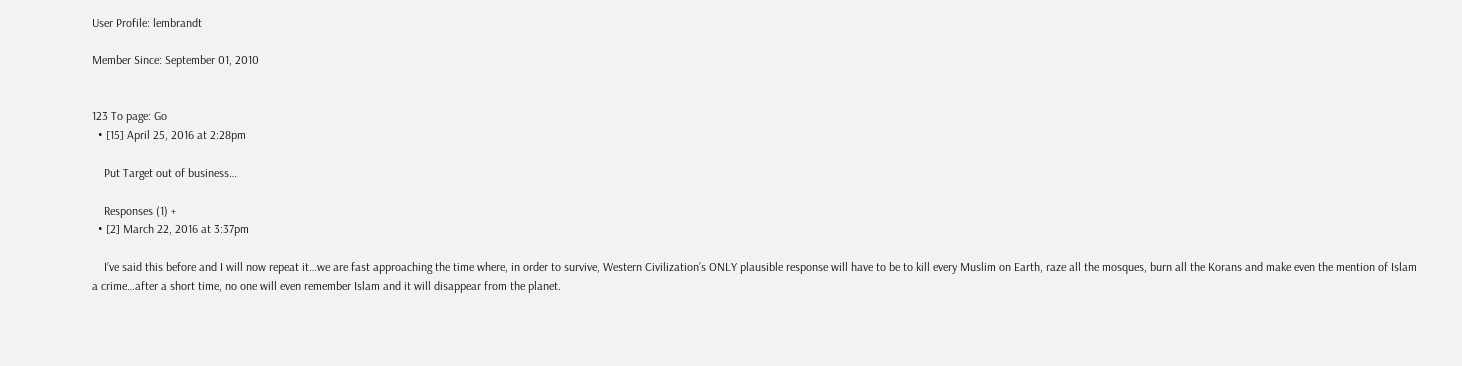User Profile: lembrandt

Member Since: September 01, 2010


123 To page: Go
  • [15] April 25, 2016 at 2:28pm

    Put Target out of business…

    Responses (1) +
  • [2] March 22, 2016 at 3:37pm

    I’ve said this before and I will now repeat it…we are fast approaching the time where, in order to survive, Western Civilization’s ONLY plausible response will have to be to kill every Muslim on Earth, raze all the mosques, burn all the Korans and make even the mention of Islam a crime…after a short time, no one will even remember Islam and it will disappear from the planet.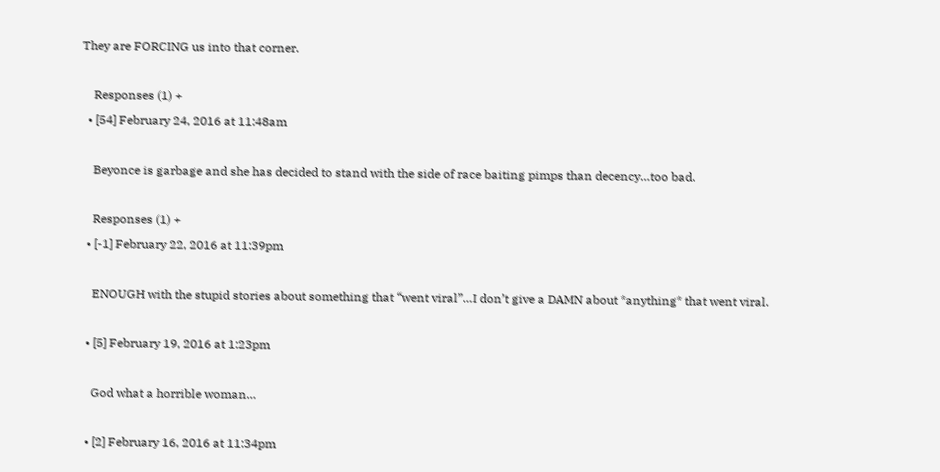They are FORCING us into that corner.

    Responses (1) +
  • [54] February 24, 2016 at 11:48am

    Beyonce is garbage and she has decided to stand with the side of race baiting pimps than decency…too bad.

    Responses (1) +
  • [-1] February 22, 2016 at 11:39pm

    ENOUGH with the stupid stories about something that “went viral”…I don’t give a DAMN about *anything* that went viral.

  • [5] February 19, 2016 at 1:23pm

    God what a horrible woman…

  • [2] February 16, 2016 at 11:34pm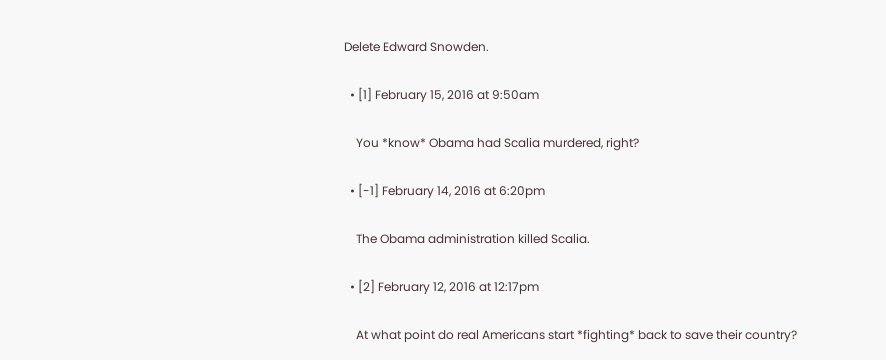Delete Edward Snowden.

  • [1] February 15, 2016 at 9:50am

    You *know* Obama had Scalia murdered, right?

  • [-1] February 14, 2016 at 6:20pm

    The Obama administration killed Scalia.

  • [2] February 12, 2016 at 12:17pm

    At what point do real Americans start *fighting* back to save their country?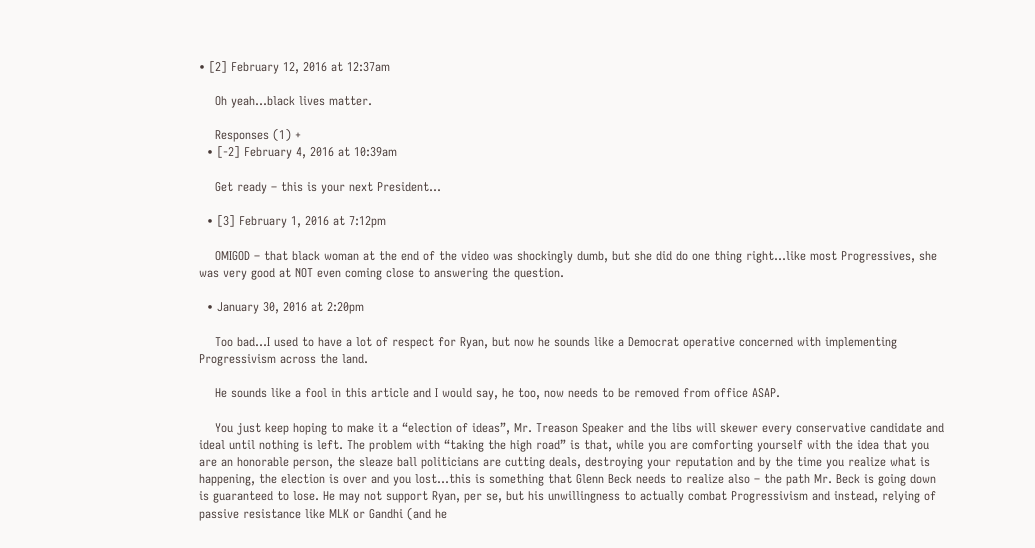• [2] February 12, 2016 at 12:37am

    Oh yeah…black lives matter.

    Responses (1) +
  • [-2] February 4, 2016 at 10:39am

    Get ready – this is your next President…

  • [3] February 1, 2016 at 7:12pm

    OMIGOD – that black woman at the end of the video was shockingly dumb, but she did do one thing right…like most Progressives, she was very good at NOT even coming close to answering the question.

  • January 30, 2016 at 2:20pm

    Too bad…I used to have a lot of respect for Ryan, but now he sounds like a Democrat operative concerned with implementing Progressivism across the land.

    He sounds like a fool in this article and I would say, he too, now needs to be removed from office ASAP.

    You just keep hoping to make it a “election of ideas”, Mr. Treason Speaker and the libs will skewer every conservative candidate and ideal until nothing is left. The problem with “taking the high road” is that, while you are comforting yourself with the idea that you are an honorable person, the sleaze ball politicians are cutting deals, destroying your reputation and by the time you realize what is happening, the election is over and you lost…this is something that Glenn Beck needs to realize also – the path Mr. Beck is going down is guaranteed to lose. He may not support Ryan, per se, but his unwillingness to actually combat Progressivism and instead, relying of passive resistance like MLK or Gandhi (and he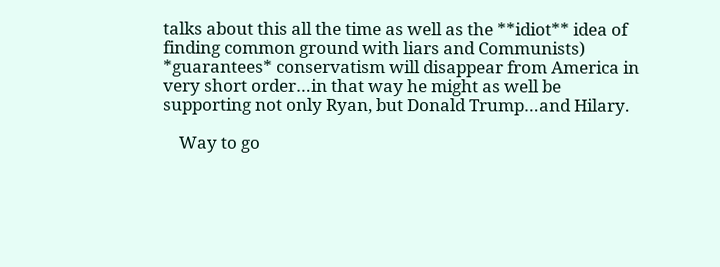talks about this all the time as well as the **idiot** idea of finding common ground with liars and Communists) *guarantees* conservatism will disappear from America in very short order…in that way he might as well be supporting not only Ryan, but Donald Trump…and Hilary.

    Way to go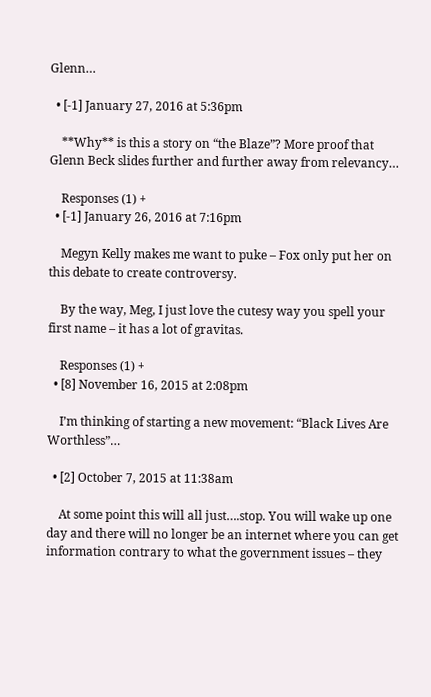Glenn…

  • [-1] January 27, 2016 at 5:36pm

    **Why** is this a story on “the Blaze”? More proof that Glenn Beck slides further and further away from relevancy…

    Responses (1) +
  • [-1] January 26, 2016 at 7:16pm

    Megyn Kelly makes me want to puke – Fox only put her on this debate to create controversy.

    By the way, Meg, I just love the cutesy way you spell your first name – it has a lot of gravitas.

    Responses (1) +
  • [8] November 16, 2015 at 2:08pm

    I’m thinking of starting a new movement: “Black Lives Are Worthless”…

  • [2] October 7, 2015 at 11:38am

    At some point this will all just….stop. You will wake up one day and there will no longer be an internet where you can get information contrary to what the government issues – they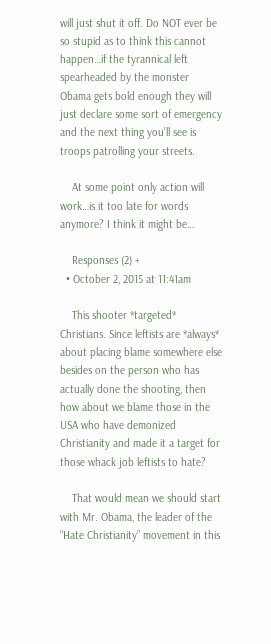will just shut it off. Do NOT ever be so stupid as to think this cannot happen…if the tyrannical left spearheaded by the monster Obama gets bold enough they will just declare some sort of emergency and the next thing you’ll see is troops patrolling your streets.

    At some point only action will work…is it too late for words anymore? I think it might be…

    Responses (2) +
  • October 2, 2015 at 11:41am

    This shooter *targeted* Christians. Since leftists are *always* about placing blame somewhere else besides on the person who has actually done the shooting, then how about we blame those in the USA who have demonized Christianity and made it a target for those whack job leftists to hate?

    That would mean we should start with Mr. Obama, the leader of the “Hate Christianity” movement in this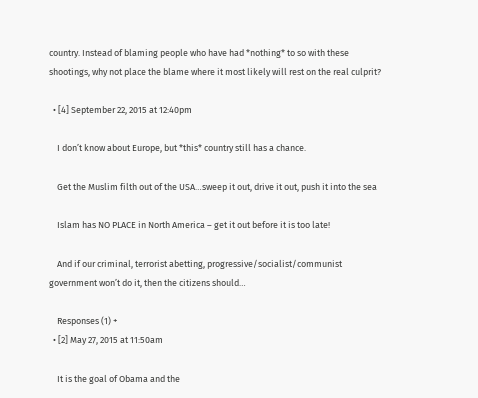country. Instead of blaming people who have had *nothing* to so with these shootings, why not place the blame where it most likely will rest on the real culprit?

  • [4] September 22, 2015 at 12:40pm

    I don’t know about Europe, but *this* country still has a chance.

    Get the Muslim filth out of the USA…sweep it out, drive it out, push it into the sea

    Islam has NO PLACE in North America – get it out before it is too late!

    And if our criminal, terrorist abetting, progressive/socialist/communist government won’t do it, then the citizens should…

    Responses (1) +
  • [2] May 27, 2015 at 11:50am

    It is the goal of Obama and the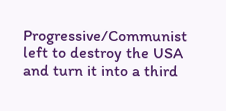Progressive/Communist left to destroy the USA and turn it into a third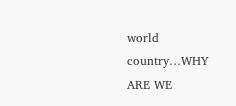world country…WHY ARE WE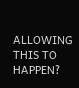ALLOWING THIS TO HAPPEN?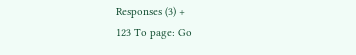Responses (3) +
123 To page: Go